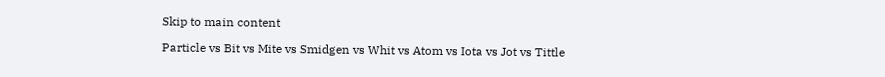Skip to main content

Particle vs Bit vs Mite vs Smidgen vs Whit vs Atom vs Iota vs Jot vs Tittle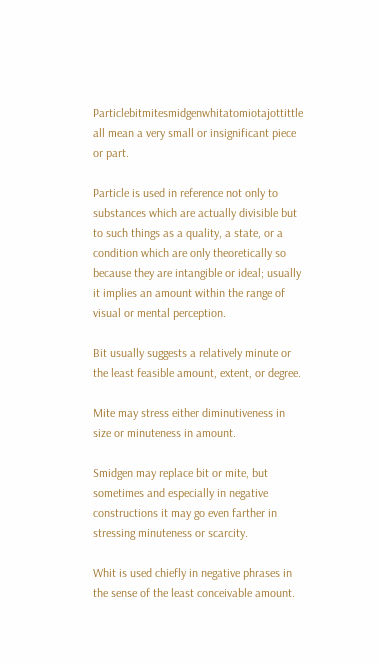Particlebitmitesmidgenwhitatomiotajottittle all mean a very small or insignificant piece or part.

Particle is used in reference not only to substances which are actually divisible but to such things as a quality, a state, or a condition which are only theoretically so because they are intangible or ideal; usually it implies an amount within the range of visual or mental perception.

Bit usually suggests a relatively minute or the least feasible amount, extent, or degree.

Mite may stress either diminutiveness in size or minuteness in amount.

Smidgen may replace bit or mite, but sometimes and especially in negative constructions it may go even farther in stressing minuteness or scarcity.

Whit is used chiefly in negative phrases in the sense of the least conceivable amount.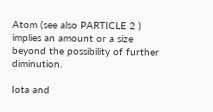Atom (see also PARTICLE 2 ) implies an amount or a size beyond the possibility of further diminution.

Iota and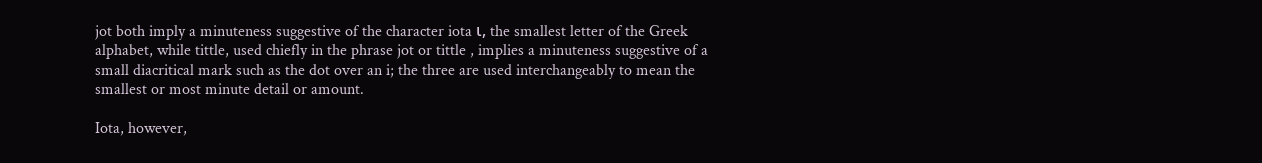jot both imply a minuteness suggestive of the character iota ι, the smallest letter of the Greek alphabet, while tittle, used chiefly in the phrase jot or tittle , implies a minuteness suggestive of a small diacritical mark such as the dot over an i; the three are used interchangeably to mean the smallest or most minute detail or amount.

Iota, however,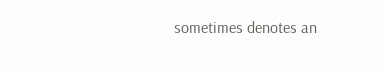sometimes denotes an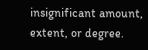insignificant amount, extent, or degree.